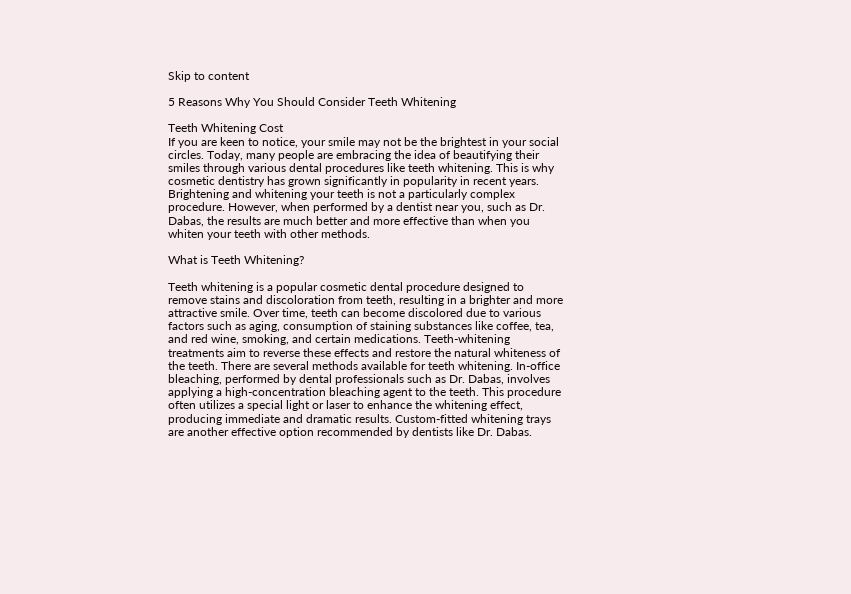Skip to content

5 Reasons Why You Should Consider Teeth Whitening

Teeth Whitening Cost
If you are keen to notice, your smile may not be the brightest in your social circles. Today, many people are embracing the idea of beautifying their smiles through various dental procedures like teeth whitening. This is why cosmetic dentistry has grown significantly in popularity in recent years. Brightening and whitening your teeth is not a particularly complex procedure. However, when performed by a dentist near you, such as Dr. Dabas, the results are much better and more effective than when you whiten your teeth with other methods.

What is Teeth Whitening?

Teeth whitening is a popular cosmetic dental procedure designed to remove stains and discoloration from teeth, resulting in a brighter and more attractive smile. Over time, teeth can become discolored due to various factors such as aging, consumption of staining substances like coffee, tea, and red wine, smoking, and certain medications. Teeth-whitening treatments aim to reverse these effects and restore the natural whiteness of the teeth. There are several methods available for teeth whitening. In-office bleaching, performed by dental professionals such as Dr. Dabas, involves applying a high-concentration bleaching agent to the teeth. This procedure often utilizes a special light or laser to enhance the whitening effect, producing immediate and dramatic results. Custom-fitted whitening trays are another effective option recommended by dentists like Dr. Dabas.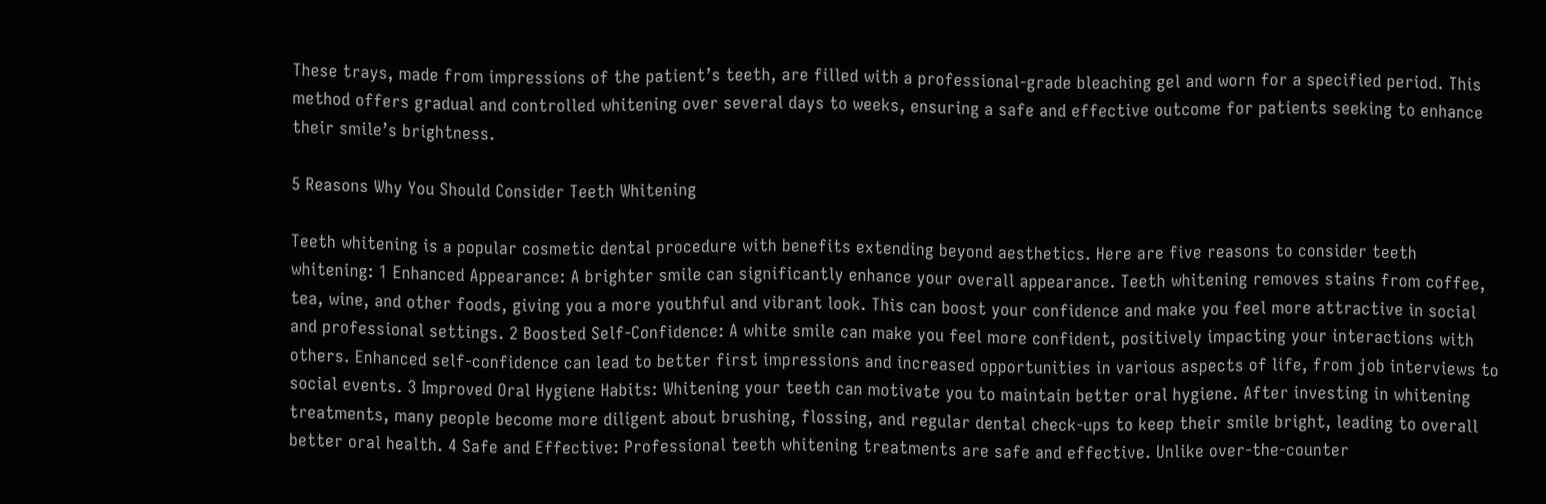These trays, made from impressions of the patient’s teeth, are filled with a professional-grade bleaching gel and worn for a specified period. This method offers gradual and controlled whitening over several days to weeks, ensuring a safe and effective outcome for patients seeking to enhance their smile’s brightness.

5 Reasons Why You Should Consider Teeth Whitening

Teeth whitening is a popular cosmetic dental procedure with benefits extending beyond aesthetics. Here are five reasons to consider teeth whitening: 1 Enhanced Appearance: A brighter smile can significantly enhance your overall appearance. Teeth whitening removes stains from coffee, tea, wine, and other foods, giving you a more youthful and vibrant look. This can boost your confidence and make you feel more attractive in social and professional settings. 2 Boosted Self-Confidence: A white smile can make you feel more confident, positively impacting your interactions with others. Enhanced self-confidence can lead to better first impressions and increased opportunities in various aspects of life, from job interviews to social events. 3 Improved Oral Hygiene Habits: Whitening your teeth can motivate you to maintain better oral hygiene. After investing in whitening treatments, many people become more diligent about brushing, flossing, and regular dental check-ups to keep their smile bright, leading to overall better oral health. 4 Safe and Effective: Professional teeth whitening treatments are safe and effective. Unlike over-the-counter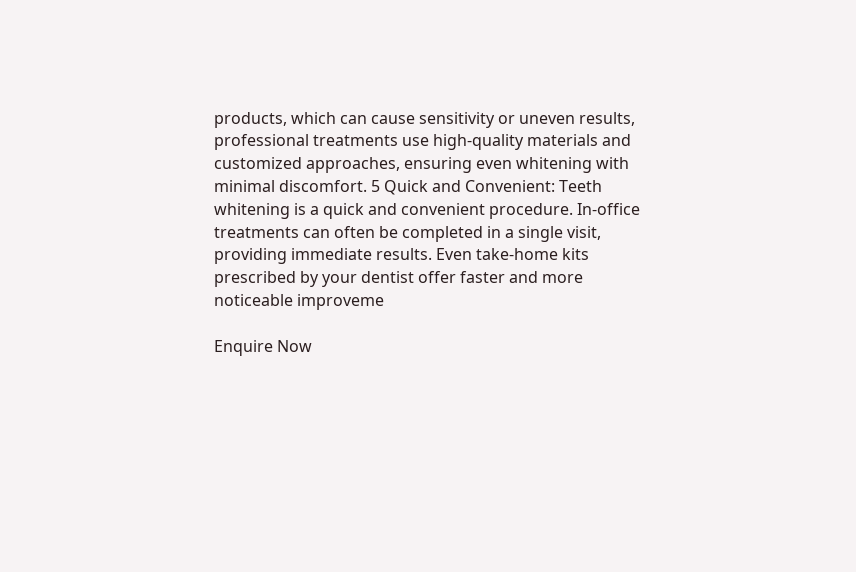products, which can cause sensitivity or uneven results, professional treatments use high-quality materials and customized approaches, ensuring even whitening with minimal discomfort. 5 Quick and Convenient: Teeth whitening is a quick and convenient procedure. In-office treatments can often be completed in a single visit, providing immediate results. Even take-home kits prescribed by your dentist offer faster and more noticeable improveme

Enquire Now